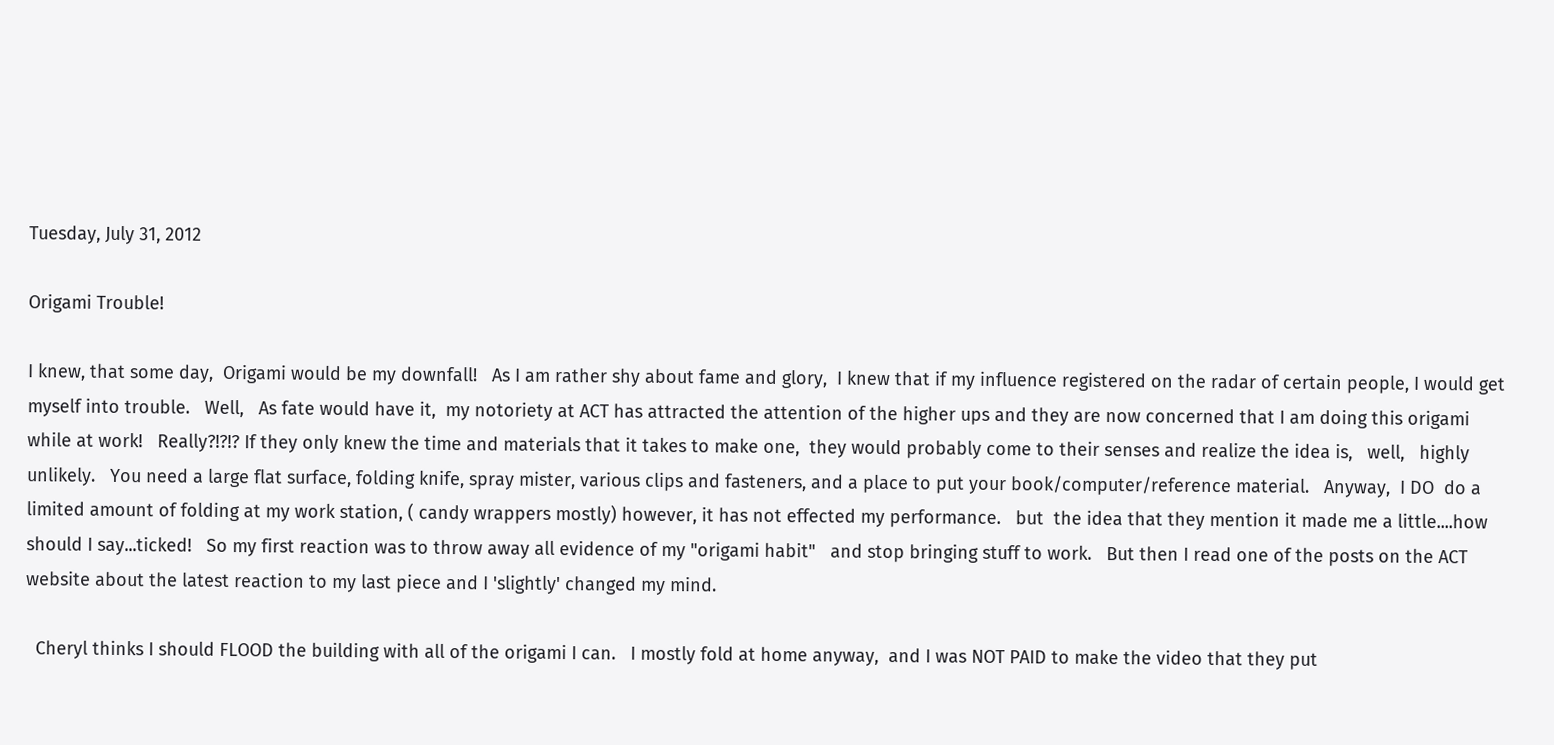Tuesday, July 31, 2012

Origami Trouble!

I knew, that some day,  Origami would be my downfall!   As I am rather shy about fame and glory,  I knew that if my influence registered on the radar of certain people, I would get myself into trouble.   Well,   As fate would have it,  my notoriety at ACT has attracted the attention of the higher ups and they are now concerned that I am doing this origami while at work!   Really?!?!? If they only knew the time and materials that it takes to make one,  they would probably come to their senses and realize the idea is,   well,   highly unlikely.   You need a large flat surface, folding knife, spray mister, various clips and fasteners, and a place to put your book/computer/reference material.   Anyway,  I DO  do a limited amount of folding at my work station, ( candy wrappers mostly) however, it has not effected my performance.   but  the idea that they mention it made me a little....how should I say...ticked!   So my first reaction was to throw away all evidence of my "origami habit"   and stop bringing stuff to work.   But then I read one of the posts on the ACT website about the latest reaction to my last piece and I 'slightly' changed my mind.

  Cheryl thinks I should FLOOD the building with all of the origami I can.   I mostly fold at home anyway,  and I was NOT PAID to make the video that they put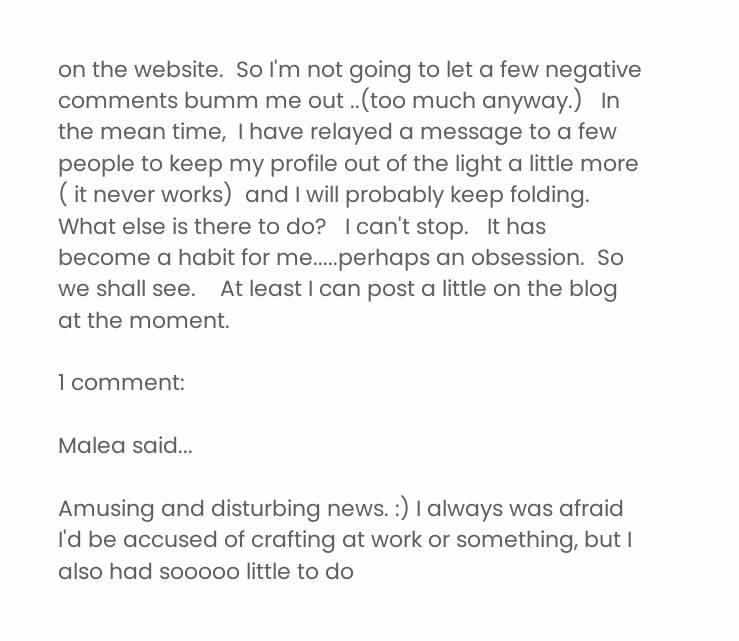on the website.  So I'm not going to let a few negative comments bumm me out ..(too much anyway.)   In the mean time,  I have relayed a message to a few people to keep my profile out of the light a little more  ( it never works)  and I will probably keep folding.   What else is there to do?   I can't stop.   It has become a habit for me.....perhaps an obsession.  So we shall see.    At least I can post a little on the blog at the moment.

1 comment:

Malea said...

Amusing and disturbing news. :) I always was afraid I'd be accused of crafting at work or something, but I also had sooooo little to do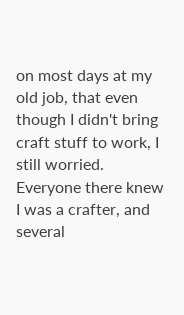on most days at my old job, that even though I didn't bring craft stuff to work, I still worried. Everyone there knew I was a crafter, and several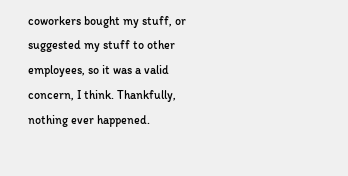coworkers bought my stuff, or suggested my stuff to other employees, so it was a valid concern, I think. Thankfully, nothing ever happened.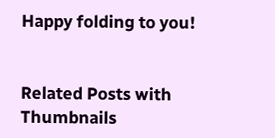Happy folding to you!


Related Posts with Thumbnails